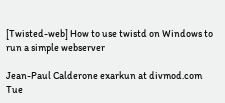[Twisted-web] How to use twistd on Windows to run a simple webserver

Jean-Paul Calderone exarkun at divmod.com
Tue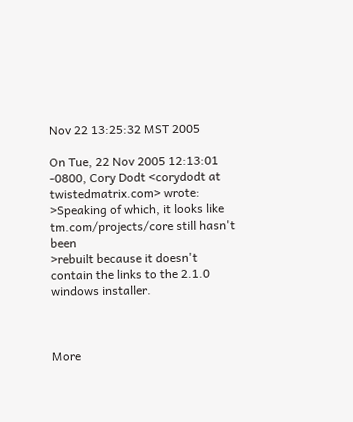Nov 22 13:25:32 MST 2005

On Tue, 22 Nov 2005 12:13:01 -0800, Cory Dodt <corydodt at twistedmatrix.com> wrote:
>Speaking of which, it looks like tm.com/projects/core still hasn't been
>rebuilt because it doesn't contain the links to the 2.1.0 windows installer.



More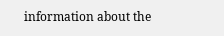information about the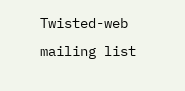Twisted-web mailing list